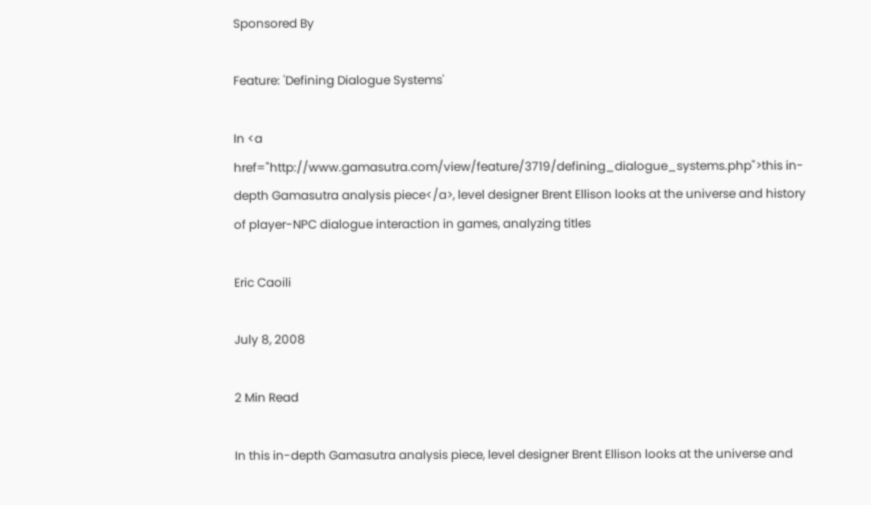Sponsored By

Feature: 'Defining Dialogue Systems'

In <a href="http://www.gamasutra.com/view/feature/3719/defining_dialogue_systems.php">this in-depth Gamasutra analysis piece</a>, level designer Brent Ellison looks at the universe and history of player-NPC dialogue interaction in games, analyzing titles

Eric Caoili

July 8, 2008

2 Min Read

In this in-depth Gamasutra analysis piece, level designer Brent Ellison looks at the universe and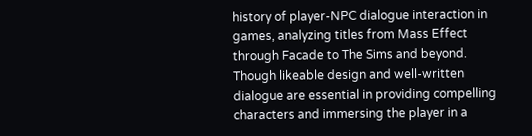history of player-NPC dialogue interaction in games, analyzing titles from Mass Effect through Facade to The Sims and beyond. Though likeable design and well-written dialogue are essential in providing compelling characters and immersing the player in a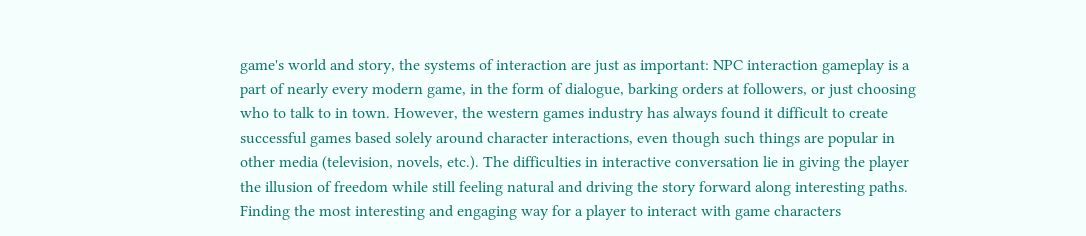game's world and story, the systems of interaction are just as important: NPC interaction gameplay is a part of nearly every modern game, in the form of dialogue, barking orders at followers, or just choosing who to talk to in town. However, the western games industry has always found it difficult to create successful games based solely around character interactions, even though such things are popular in other media (television, novels, etc.). The difficulties in interactive conversation lie in giving the player the illusion of freedom while still feeling natural and driving the story forward along interesting paths. Finding the most interesting and engaging way for a player to interact with game characters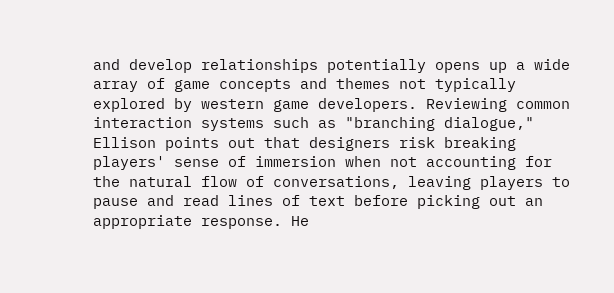and develop relationships potentially opens up a wide array of game concepts and themes not typically explored by western game developers. Reviewing common interaction systems such as "branching dialogue," Ellison points out that designers risk breaking players' sense of immersion when not accounting for the natural flow of conversations, leaving players to pause and read lines of text before picking out an appropriate response. He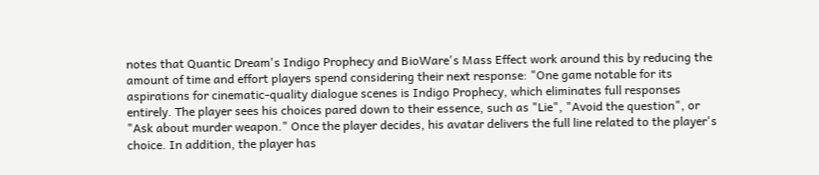notes that Quantic Dream's Indigo Prophecy and BioWare's Mass Effect work around this by reducing the amount of time and effort players spend considering their next response: "One game notable for its aspirations for cinematic-quality dialogue scenes is Indigo Prophecy, which eliminates full responses entirely. The player sees his choices pared down to their essence, such as "Lie", "Avoid the question", or "Ask about murder weapon." Once the player decides, his avatar delivers the full line related to the player's choice. In addition, the player has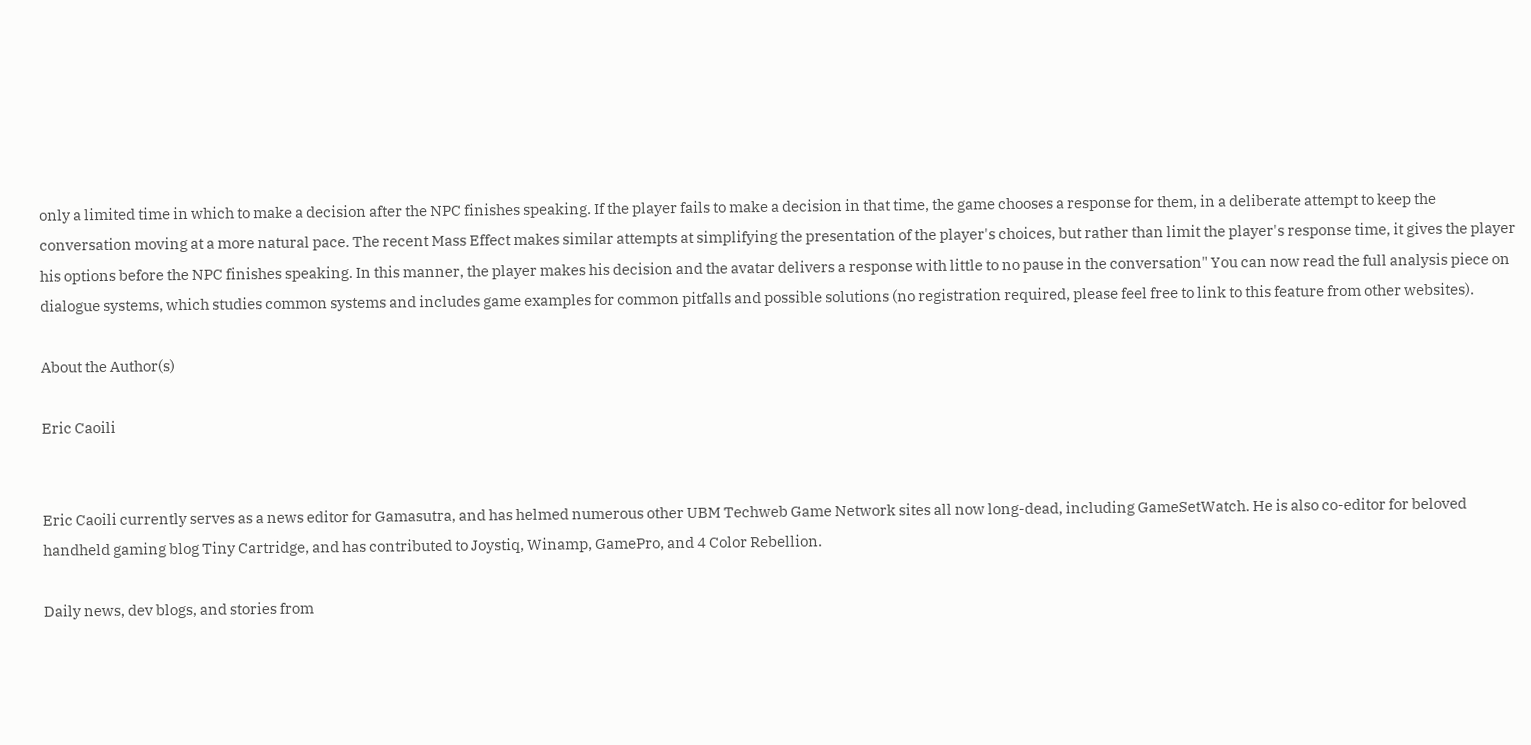only a limited time in which to make a decision after the NPC finishes speaking. If the player fails to make a decision in that time, the game chooses a response for them, in a deliberate attempt to keep the conversation moving at a more natural pace. The recent Mass Effect makes similar attempts at simplifying the presentation of the player's choices, but rather than limit the player's response time, it gives the player his options before the NPC finishes speaking. In this manner, the player makes his decision and the avatar delivers a response with little to no pause in the conversation" You can now read the full analysis piece on dialogue systems, which studies common systems and includes game examples for common pitfalls and possible solutions (no registration required, please feel free to link to this feature from other websites).

About the Author(s)

Eric Caoili


Eric Caoili currently serves as a news editor for Gamasutra, and has helmed numerous other UBM Techweb Game Network sites all now long-dead, including GameSetWatch. He is also co-editor for beloved handheld gaming blog Tiny Cartridge, and has contributed to Joystiq, Winamp, GamePro, and 4 Color Rebellion.

Daily news, dev blogs, and stories from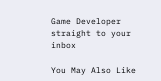Game Developer straight to your inbox

You May Also Like